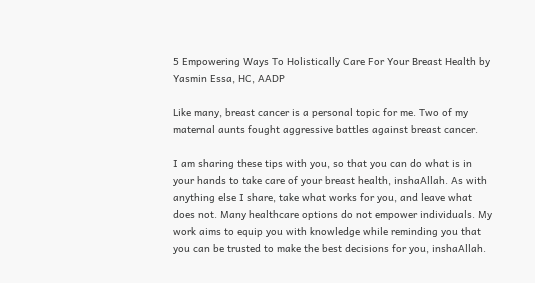5 Empowering Ways To Holistically Care For Your Breast Health by Yasmin Essa, HC, AADP

Like many, breast cancer is a personal topic for me. Two of my maternal aunts fought aggressive battles against breast cancer.

I am sharing these tips with you, so that you can do what is in your hands to take care of your breast health, inshaAllah. As with anything else I share, take what works for you, and leave what does not. Many healthcare options do not empower individuals. My work aims to equip you with knowledge while reminding you that you can be trusted to make the best decisions for you, inshaAllah.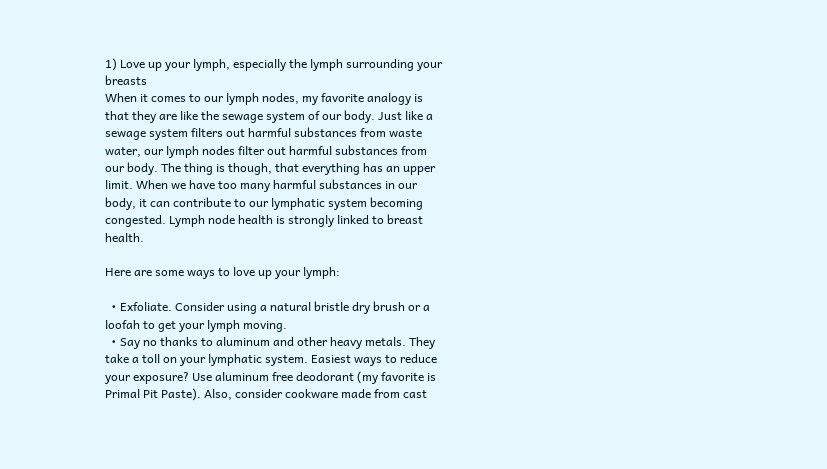1) Love up your lymph, especially the lymph surrounding your breasts
When it comes to our lymph nodes, my favorite analogy is that they are like the sewage system of our body. Just like a sewage system filters out harmful substances from waste water, our lymph nodes filter out harmful substances from our body. The thing is though, that everything has an upper limit. When we have too many harmful substances in our body, it can contribute to our lymphatic system becoming congested. Lymph node health is strongly linked to breast health.

Here are some ways to love up your lymph:

  • Exfoliate. Consider using a natural bristle dry brush or a loofah to get your lymph moving.
  • Say no thanks to aluminum and other heavy metals. They take a toll on your lymphatic system. Easiest ways to reduce your exposure? Use aluminum free deodorant (my favorite is Primal Pit Paste). Also, consider cookware made from cast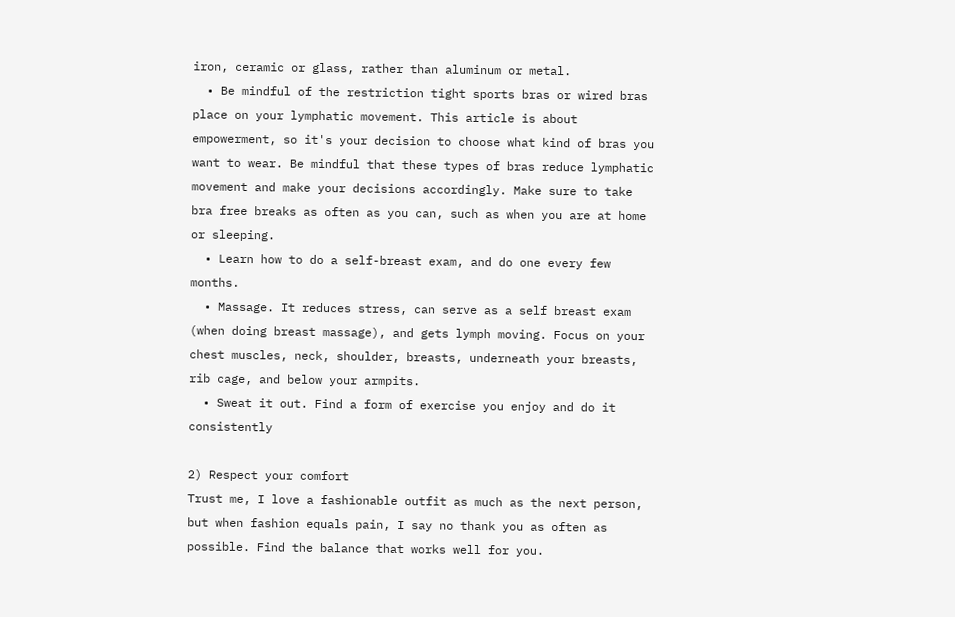iron, ceramic or glass, rather than aluminum or metal.
  • Be mindful of the restriction tight sports bras or wired bras place on your lymphatic movement. This article is about empowerment, so it's your decision to choose what kind of bras you want to wear. Be mindful that these types of bras reduce lymphatic movement and make your decisions accordingly. Make sure to take bra free breaks as often as you can, such as when you are at home or sleeping.
  • Learn how to do a self-breast exam, and do one every few months.
  • Massage. It reduces stress, can serve as a self breast exam (when doing breast massage), and gets lymph moving. Focus on your chest muscles, neck, shoulder, breasts, underneath your breasts, rib cage, and below your armpits.
  • Sweat it out. Find a form of exercise you enjoy and do it consistently

2) Respect your comfort
Trust me, I love a fashionable outfit as much as the next person, but when fashion equals pain, I say no thank you as often as possible. Find the balance that works well for you.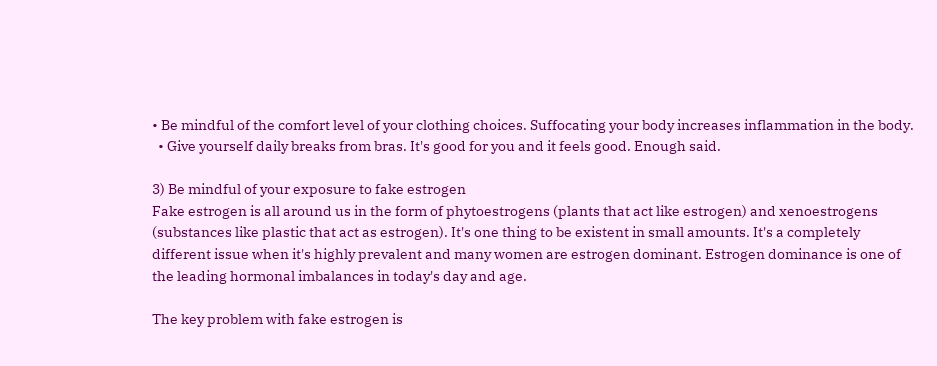• Be mindful of the comfort level of your clothing choices. Suffocating your body increases inflammation in the body.
  • Give yourself daily breaks from bras. It's good for you and it feels good. Enough said.

3) Be mindful of your exposure to fake estrogen
Fake estrogen is all around us in the form of phytoestrogens (plants that act like estrogen) and xenoestrogens (substances like plastic that act as estrogen). It's one thing to be existent in small amounts. It's a completely different issue when it's highly prevalent and many women are estrogen dominant. Estrogen dominance is one of the leading hormonal imbalances in today's day and age.

The key problem with fake estrogen is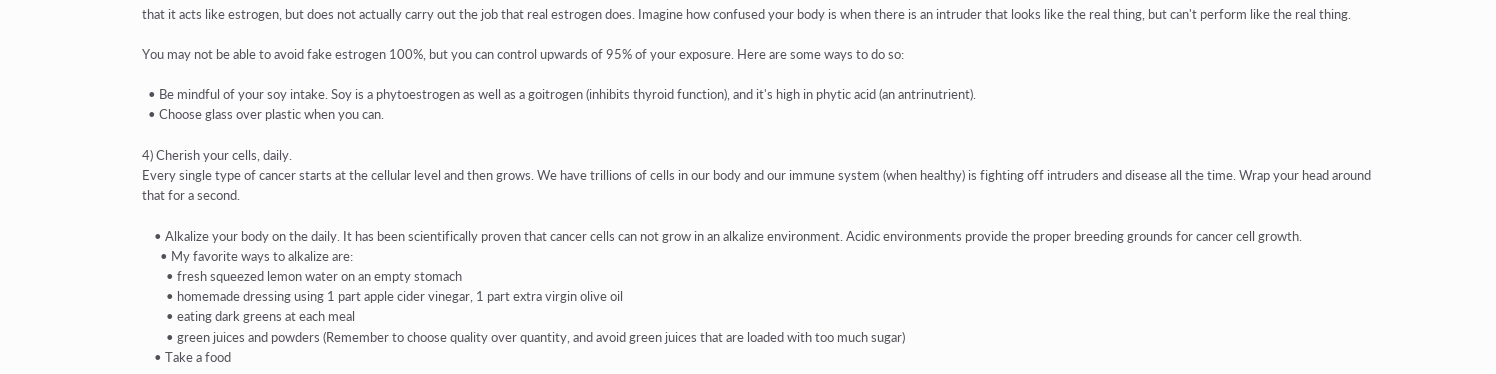that it acts like estrogen, but does not actually carry out the job that real estrogen does. Imagine how confused your body is when there is an intruder that looks like the real thing, but can't perform like the real thing.

You may not be able to avoid fake estrogen 100%, but you can control upwards of 95% of your exposure. Here are some ways to do so:

  • Be mindful of your soy intake. Soy is a phytoestrogen as well as a goitrogen (inhibits thyroid function), and it's high in phytic acid (an antrinutrient).
  • Choose glass over plastic when you can.

4) Cherish your cells, daily.
Every single type of cancer starts at the cellular level and then grows. We have trillions of cells in our body and our immune system (when healthy) is fighting off intruders and disease all the time. Wrap your head around that for a second.

    • Alkalize your body on the daily. It has been scientifically proven that cancer cells can not grow in an alkalize environment. Acidic environments provide the proper breeding grounds for cancer cell growth.
      • My favorite ways to alkalize are:
        • fresh squeezed lemon water on an empty stomach
        • homemade dressing using 1 part apple cider vinegar, 1 part extra virgin olive oil
        • eating dark greens at each meal
        • green juices and powders (Remember to choose quality over quantity, and avoid green juices that are loaded with too much sugar)
    • Take a food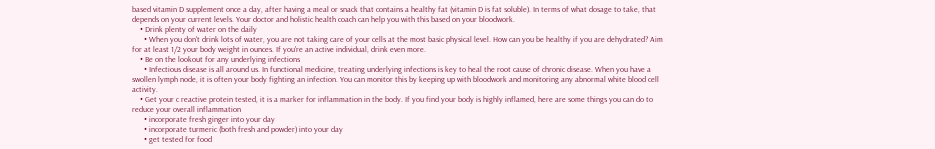based vitamin D supplement once a day, after having a meal or snack that contains a healthy fat (vitamin D is fat soluble). In terms of what dosage to take, that depends on your current levels. Your doctor and holistic health coach can help you with this based on your bloodwork.
    • Drink plenty of water on the daily
      • When you don't drink lots of water, you are not taking care of your cells at the most basic physical level. How can you be healthy if you are dehydrated? Aim for at least 1/2 your body weight in ounces. If you're an active individual, drink even more.
    • Be on the lookout for any underlying infections
      • Infectious disease is all around us. In functional medicine, treating underlying infections is key to heal the root cause of chronic disease. When you have a swollen lymph node, it is often your body fighting an infection. You can monitor this by keeping up with bloodwork and monitoring any abnormal white blood cell activity.
    • Get your c reactive protein tested, it is a marker for inflammation in the body. If you find your body is highly inflamed, here are some things you can do to reduce your overall inflammation
      • incorporate fresh ginger into your day
      • incorporate turmeric (both fresh and powder) into your day
      • get tested for food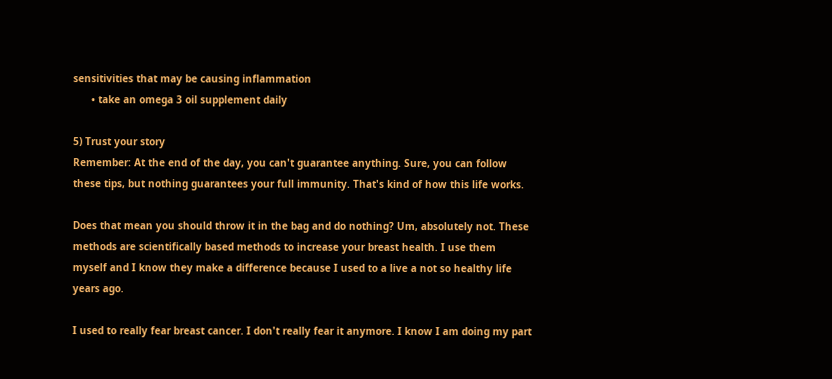sensitivities that may be causing inflammation
      • take an omega 3 oil supplement daily

5) Trust your story
Remember: At the end of the day, you can't guarantee anything. Sure, you can follow these tips, but nothing guarantees your full immunity. That's kind of how this life works.

Does that mean you should throw it in the bag and do nothing? Um, absolutely not. These methods are scientifically based methods to increase your breast health. I use them myself and I know they make a difference because I used to a live a not so healthy life years ago.

I used to really fear breast cancer. I don't really fear it anymore. I know I am doing my part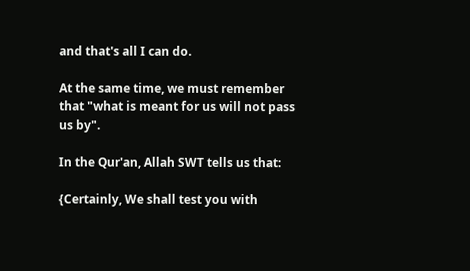and that's all I can do.

At the same time, we must remember that "what is meant for us will not pass us by".

In the Qur'an, Allah SWT tells us that:

{Certainly, We shall test you with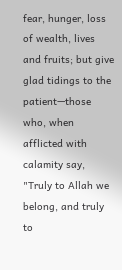fear, hunger, loss of wealth, lives and fruits; but give glad tidings to the patient—those who, when afflicted with calamity say, "Truly to Allah we belong, and truly to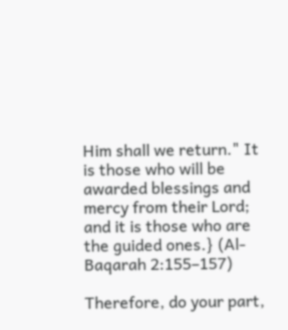Him shall we return." It is those who will be awarded blessings and mercy from their Lord; and it is those who are the guided ones.} (Al-Baqarah 2:155–157)

Therefore, do your part,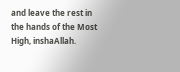and leave the rest in the hands of the Most High, inshaAllah.